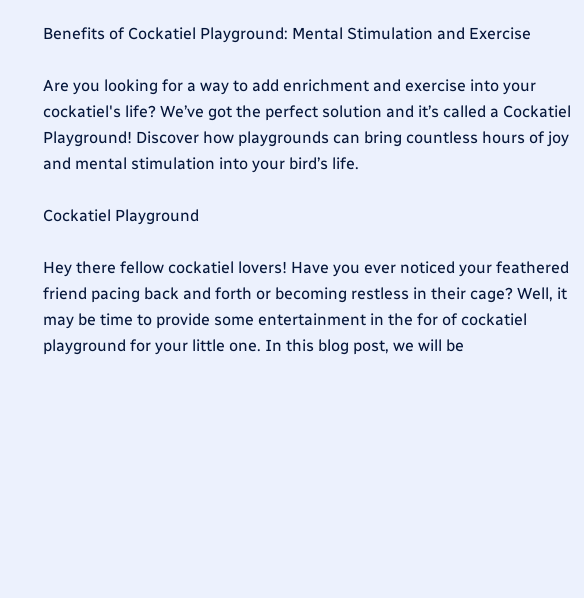Benefits of Cockatiel Playground: Mental Stimulation and Exercise

Are you looking for a way to add enrichment and exercise into your cockatiel's life? We’ve got the perfect solution and it’s called a Cockatiel Playground! Discover how playgrounds can bring countless hours of joy and mental stimulation into your bird’s life.

Cockatiel Playground

Hey there fellow cockatiel lovers! Have you ever noticed your feathered friend pacing back and forth or becoming restless in their cage? Well, it may be time to provide some entertainment in the for of cockatiel playground for your little one. In this blog post, we will be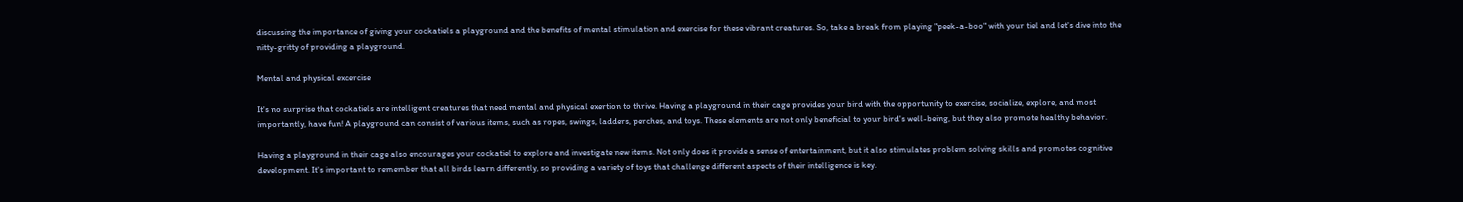discussing the importance of giving your cockatiels a playground and the benefits of mental stimulation and exercise for these vibrant creatures. So, take a break from playing "peek-a-boo" with your tiel and let's dive into the nitty-gritty of providing a playground.

Mental and physical excercise

It's no surprise that cockatiels are intelligent creatures that need mental and physical exertion to thrive. Having a playground in their cage provides your bird with the opportunity to exercise, socialize, explore, and most importantly, have fun! A playground can consist of various items, such as ropes, swings, ladders, perches, and toys. These elements are not only beneficial to your bird's well-being, but they also promote healthy behavior.

Having a playground in their cage also encourages your cockatiel to explore and investigate new items. Not only does it provide a sense of entertainment, but it also stimulates problem solving skills and promotes cognitive development. It's important to remember that all birds learn differently, so providing a variety of toys that challenge different aspects of their intelligence is key.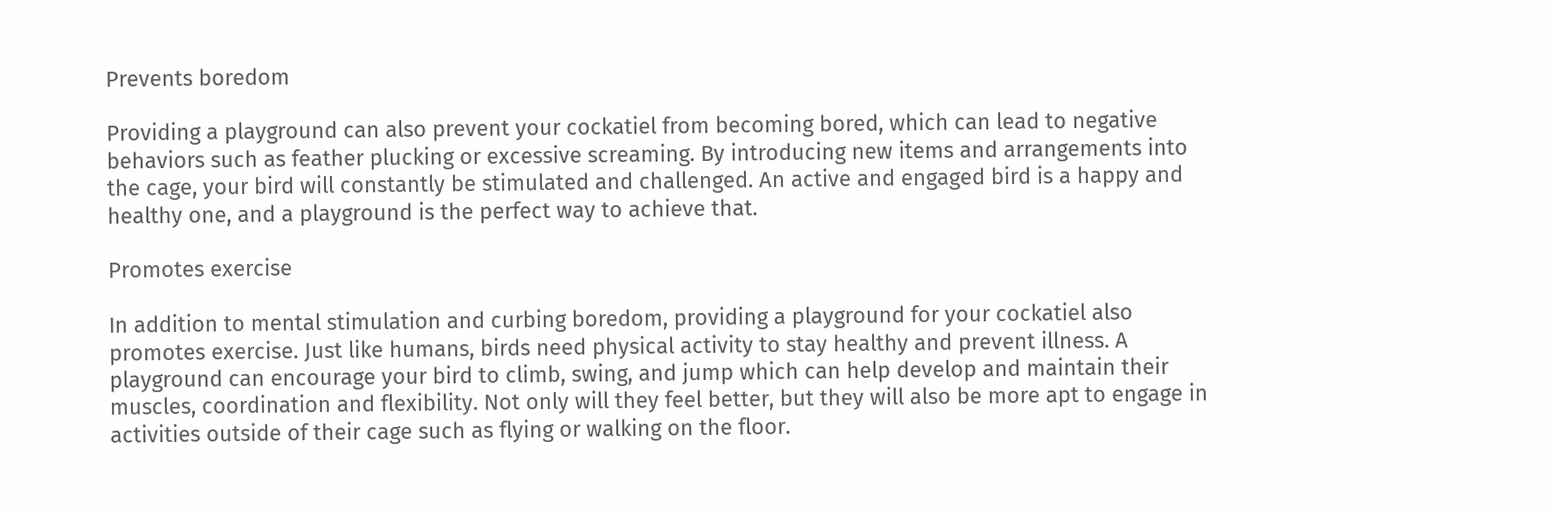Prevents boredom

Providing a playground can also prevent your cockatiel from becoming bored, which can lead to negative behaviors such as feather plucking or excessive screaming. By introducing new items and arrangements into the cage, your bird will constantly be stimulated and challenged. An active and engaged bird is a happy and healthy one, and a playground is the perfect way to achieve that.

Promotes exercise

In addition to mental stimulation and curbing boredom, providing a playground for your cockatiel also promotes exercise. Just like humans, birds need physical activity to stay healthy and prevent illness. A playground can encourage your bird to climb, swing, and jump which can help develop and maintain their muscles, coordination and flexibility. Not only will they feel better, but they will also be more apt to engage in activities outside of their cage such as flying or walking on the floor.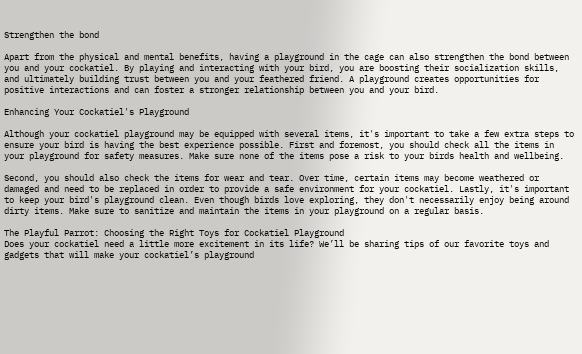Strengthen the bond

Apart from the physical and mental benefits, having a playground in the cage can also strengthen the bond between you and your cockatiel. By playing and interacting with your bird, you are boosting their socialization skills, and ultimately building trust between you and your feathered friend. A playground creates opportunities for positive interactions and can foster a stronger relationship between you and your bird.

Enhancing Your Cockatiel's Playground

Although your cockatiel playground may be equipped with several items, it's important to take a few extra steps to ensure your bird is having the best experience possible. First and foremost, you should check all the items in your playground for safety measures. Make sure none of the items pose a risk to your birds health and wellbeing.

Second, you should also check the items for wear and tear. Over time, certain items may become weathered or damaged and need to be replaced in order to provide a safe environment for your cockatiel. Lastly, it's important to keep your bird's playground clean. Even though birds love exploring, they don't necessarily enjoy being around dirty items. Make sure to sanitize and maintain the items in your playground on a regular basis.

The Playful Parrot: Choosing the Right Toys for Cockatiel Playground
Does your cockatiel need a little more excitement in its life? We’ll be sharing tips of our favorite toys and gadgets that will make your cockatiel’s playground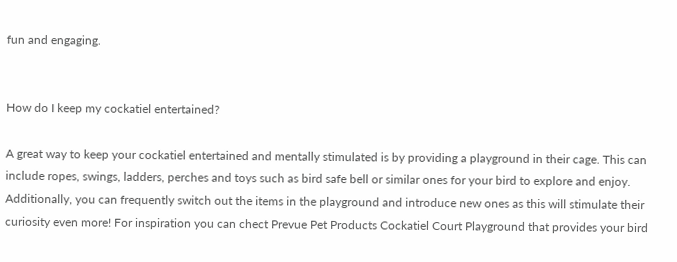fun and engaging.


How do I keep my cockatiel entertained?

A great way to keep your cockatiel entertained and mentally stimulated is by providing a playground in their cage. This can include ropes, swings, ladders, perches and toys such as bird safe bell or similar ones for your bird to explore and enjoy. Additionally, you can frequently switch out the items in the playground and introduce new ones as this will stimulate their curiosity even more! For inspiration you can chect Prevue Pet Products Cockatiel Court Playground that provides your bird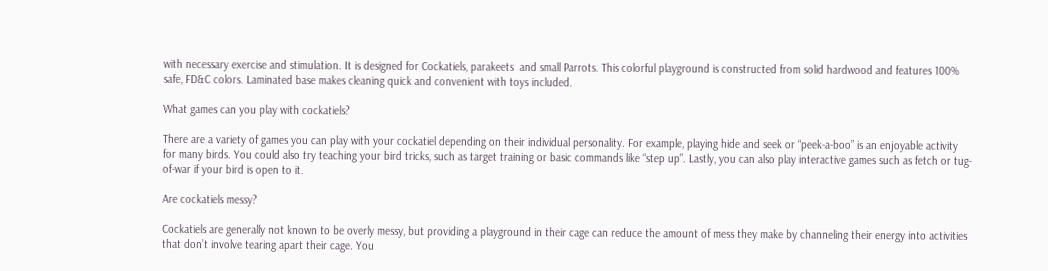with necessary exercise and stimulation. It is designed for Cockatiels, parakeets  and small Parrots. This colorful playground is constructed from solid hardwood and features 100% safe, FD&C colors. Laminated base makes cleaning quick and convenient with toys included.

What games can you play with cockatiels?

There are a variety of games you can play with your cockatiel depending on their individual personality. For example, playing hide and seek or “peek-a-boo” is an enjoyable activity for many birds. You could also try teaching your bird tricks, such as target training or basic commands like “step up”. Lastly, you can also play interactive games such as fetch or tug-of-war if your bird is open to it.

Are cockatiels messy?

Cockatiels are generally not known to be overly messy, but providing a playground in their cage can reduce the amount of mess they make by channeling their energy into activities that don’t involve tearing apart their cage. You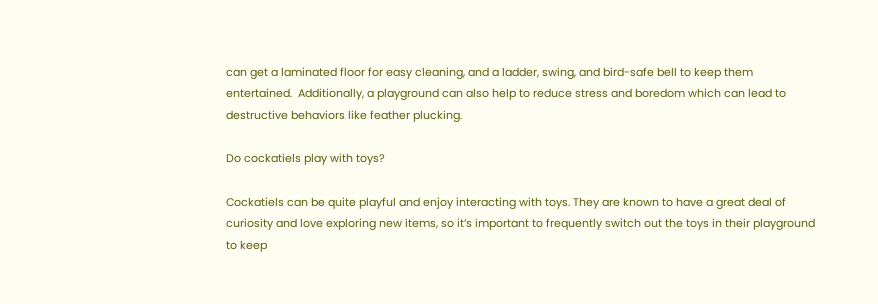can get a laminated floor for easy cleaning, and a ladder, swing, and bird-safe bell to keep them entertained.  Additionally, a playground can also help to reduce stress and boredom which can lead to destructive behaviors like feather plucking.

Do cockatiels play with toys?

Cockatiels can be quite playful and enjoy interacting with toys. They are known to have a great deal of curiosity and love exploring new items, so it’s important to frequently switch out the toys in their playground to keep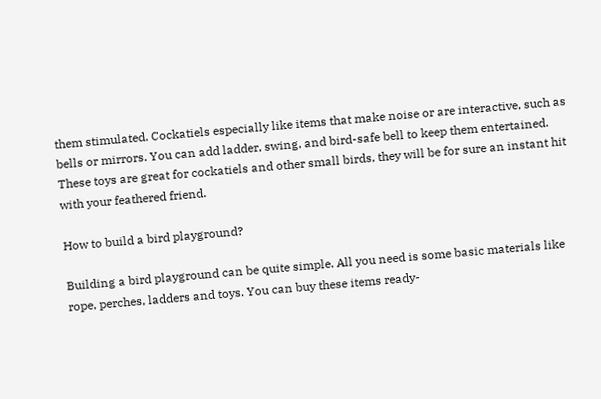them stimulated. Cockatiels especially like items that make noise or are interactive, such as bells or mirrors. You can add ladder, swing, and bird-safe bell to keep them entertained.  These toys are great for cockatiels and other small birds, they will be for sure an instant hit with your feathered friend.

How to build a bird playground?

Building a bird playground can be quite simple. All you need is some basic materials like rope, perches, ladders and toys. You can buy these items ready-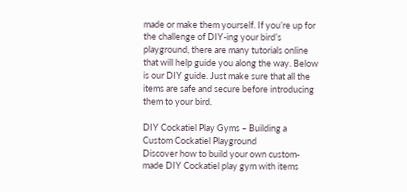made or make them yourself. If you’re up for the challenge of DIY-ing your bird’s playground, there are many tutorials online that will help guide you along the way. Below is our DIY guide. Just make sure that all the items are safe and secure before introducing them to your bird.

DIY Cockatiel Play Gyms – Building a Custom Cockatiel Playground
Discover how to build your own custom-made DIY Cockatiel play gym with items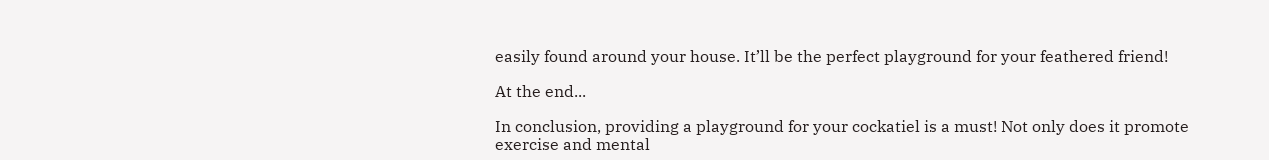easily found around your house. It’ll be the perfect playground for your feathered friend!

At the end...

In conclusion, providing a playground for your cockatiel is a must! Not only does it promote exercise and mental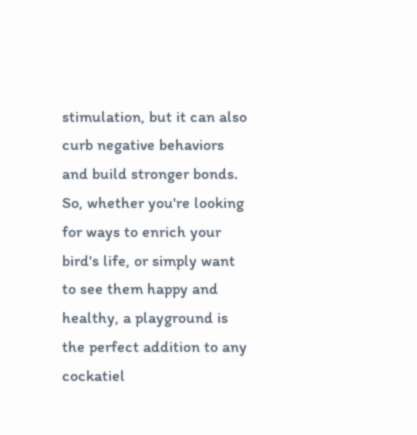stimulation, but it can also curb negative behaviors and build stronger bonds. So, whether you're looking for ways to enrich your bird's life, or simply want to see them happy and healthy, a playground is the perfect addition to any cockatiel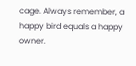cage. Always remember, a happy bird equals a happy owner.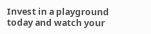Invest in a playground today and watch your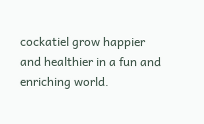cockatiel grow happier and healthier in a fun and enriching world.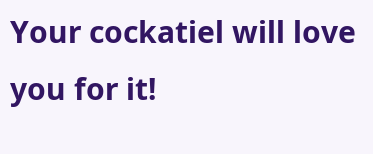Your cockatiel will love you for it!